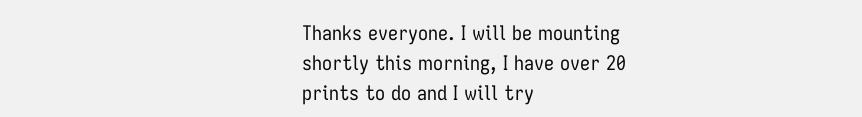Thanks everyone. I will be mounting shortly this morning, I have over 20 prints to do and I will try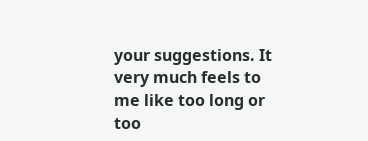your suggestions. It very much feels to me like too long or too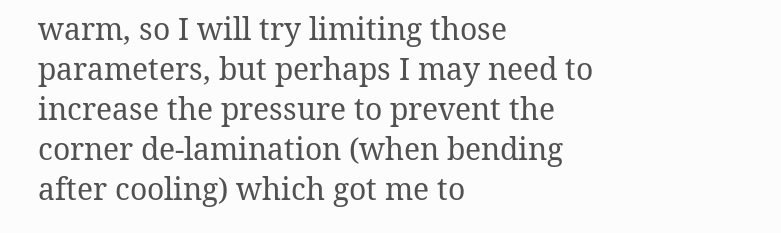warm, so I will try limiting those parameters, but perhaps I may need to increase the pressure to prevent the corner de-lamination (when bending after cooling) which got me to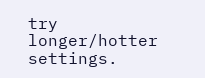try longer/hotter settings.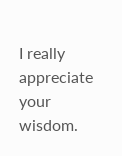I really appreciate your wisdom.